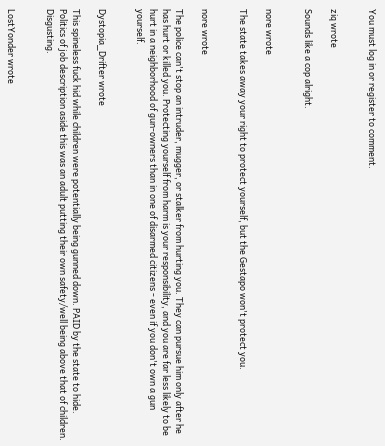You must log in or register to comment.


ziq wrote

Sounds like a cop alright.


nore wrote

The state takes away your right to protect yourself, but the Gestapo won't protect you.


nore wrote

The police can't stop an intruder, mugger, or stalker from hurting you. They can pursue him only after he has hurt or killed you. Protecting yourself from harm is your responsibility, and you are far less likely to be hurt in a neighborhood of gun-owners than in one of disarmed citizens - even if you don't own a gun yourself.


Dystopia_Drifter wrote

This spineless fuck hid while children were potentially being gunned down. PAID by the state to hide. Politics of job description aside this was an adult putting their own safety/well being above that of children. Disgusting.


LostYonder wrote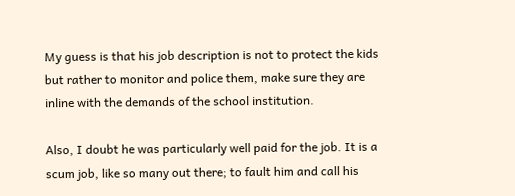My guess is that his job description is not to protect the kids but rather to monitor and police them, make sure they are inline with the demands of the school institution.

Also, I doubt he was particularly well paid for the job. It is a scum job, like so many out there; to fault him and call his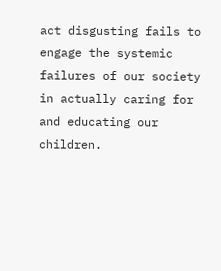act disgusting fails to engage the systemic failures of our society in actually caring for and educating our children.